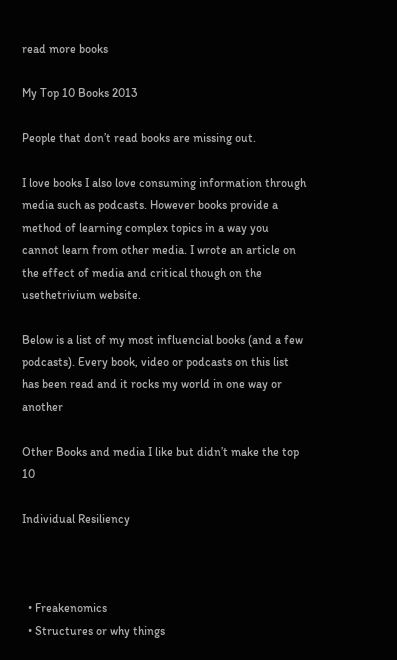read more books

My Top 10 Books 2013

People that don’t read books are missing out.

I love books I also love consuming information through media such as podcasts. However books provide a method of learning complex topics in a way you cannot learn from other media. I wrote an article on the effect of media and critical though on the usethetrivium website.

Below is a list of my most influencial books (and a few podcasts). Every book, video or podcasts on this list has been read and it rocks my world in one way or another

Other Books and media I like but didn’t make the top 10

Individual Resiliency



  • Freakenomics
  • Structures or why things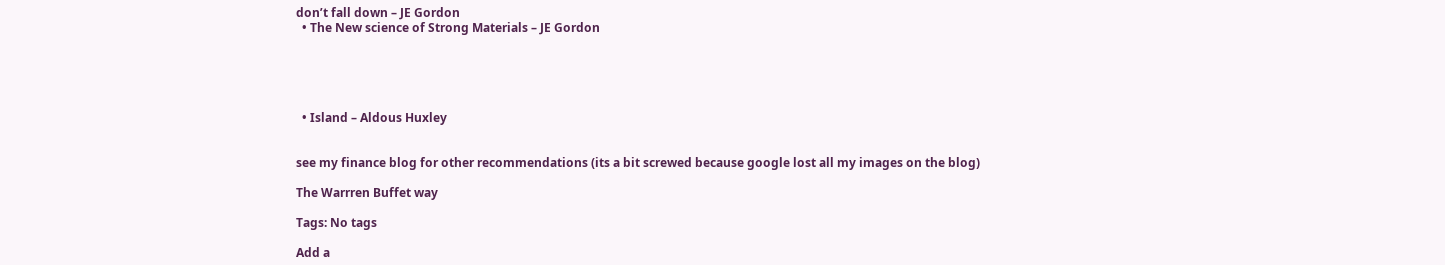don’t fall down – JE Gordon
  • The New science of Strong Materials – JE Gordon





  • Island – Aldous Huxley


see my finance blog for other recommendations (its a bit screwed because google lost all my images on the blog)

The Warrren Buffet way

Tags: No tags

Add a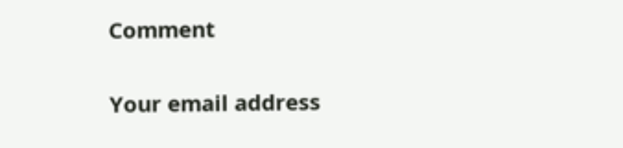Comment

Your email address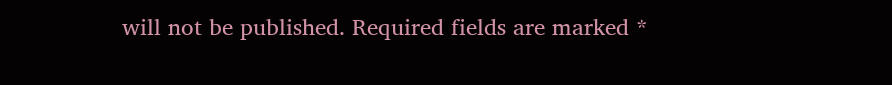will not be published. Required fields are marked *